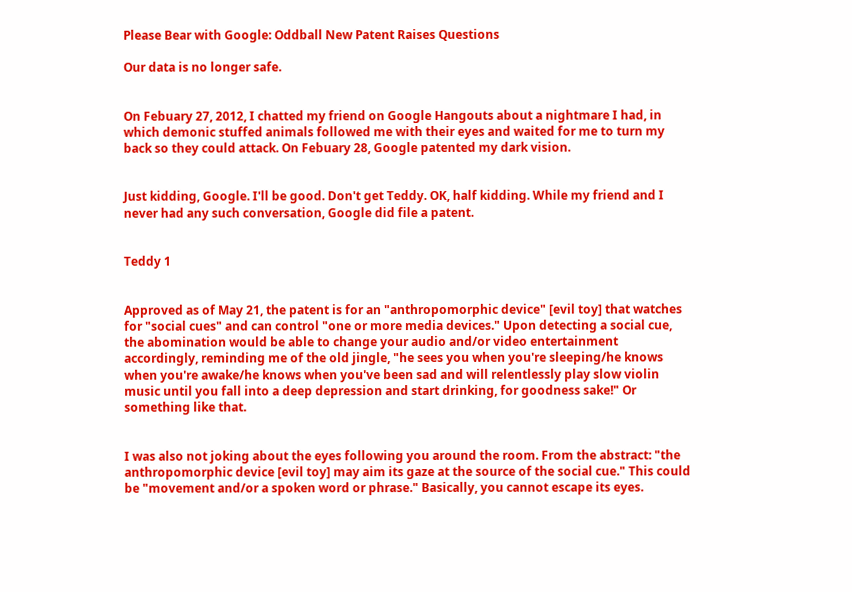Please Bear with Google: Oddball New Patent Raises Questions

Our data is no longer safe.


On Febuary 27, 2012, I chatted my friend on Google Hangouts about a nightmare I had, in which demonic stuffed animals followed me with their eyes and waited for me to turn my back so they could attack. On Febuary 28, Google patented my dark vision.


Just kidding, Google. I'll be good. Don't get Teddy. OK, half kidding. While my friend and I never had any such conversation, Google did file a patent.


Teddy 1


Approved as of May 21, the patent is for an "anthropomorphic device" [evil toy] that watches for "social cues" and can control "one or more media devices." Upon detecting a social cue, the abomination would be able to change your audio and/or video entertainment accordingly, reminding me of the old jingle, "he sees you when you're sleeping/he knows when you're awake/he knows when you've been sad and will relentlessly play slow violin music until you fall into a deep depression and start drinking, for goodness sake!" Or something like that.


I was also not joking about the eyes following you around the room. From the abstract: "the anthropomorphic device [evil toy] may aim its gaze at the source of the social cue." This could be "movement and/or a spoken word or phrase." Basically, you cannot escape its eyes.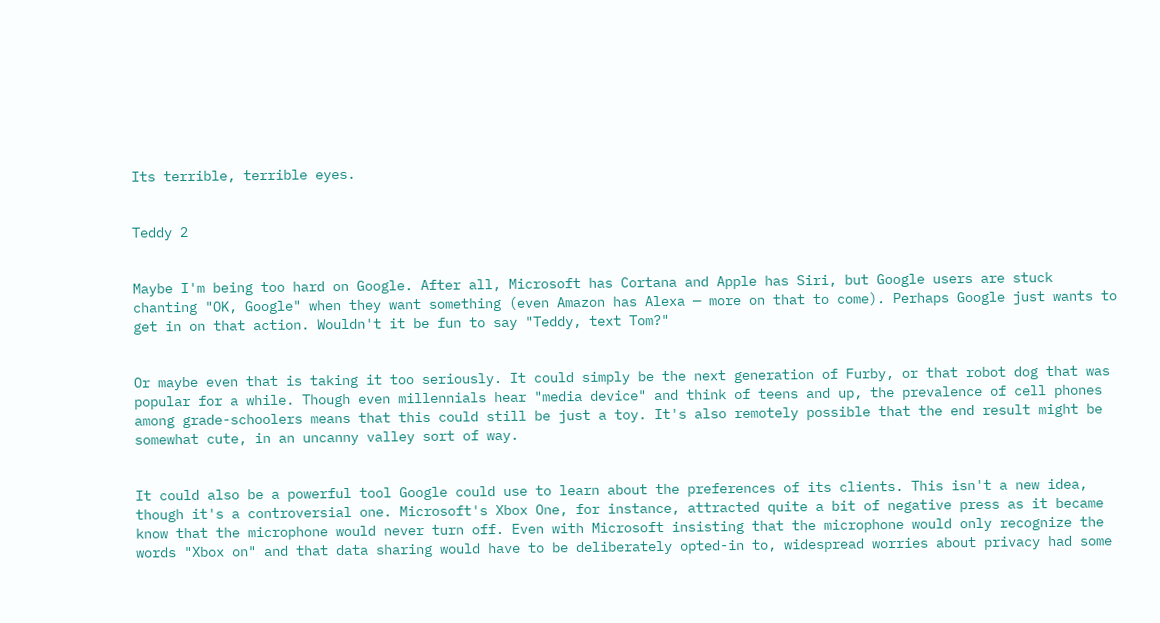Its terrible, terrible eyes.


Teddy 2


Maybe I'm being too hard on Google. After all, Microsoft has Cortana and Apple has Siri, but Google users are stuck chanting "OK, Google" when they want something (even Amazon has Alexa — more on that to come). Perhaps Google just wants to get in on that action. Wouldn't it be fun to say "Teddy, text Tom?"


Or maybe even that is taking it too seriously. It could simply be the next generation of Furby, or that robot dog that was popular for a while. Though even millennials hear "media device" and think of teens and up, the prevalence of cell phones among grade-schoolers means that this could still be just a toy. It's also remotely possible that the end result might be somewhat cute, in an uncanny valley sort of way.


It could also be a powerful tool Google could use to learn about the preferences of its clients. This isn't a new idea, though it's a controversial one. Microsoft's Xbox One, for instance, attracted quite a bit of negative press as it became know that the microphone would never turn off. Even with Microsoft insisting that the microphone would only recognize the words "Xbox on" and that data sharing would have to be deliberately opted-in to, widespread worries about privacy had some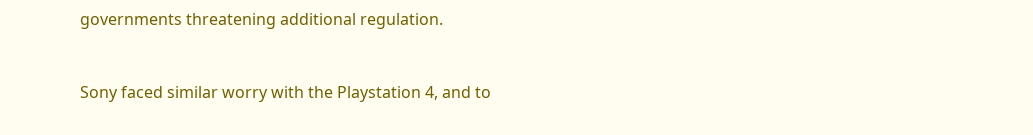governments threatening additional regulation.


Sony faced similar worry with the Playstation 4, and to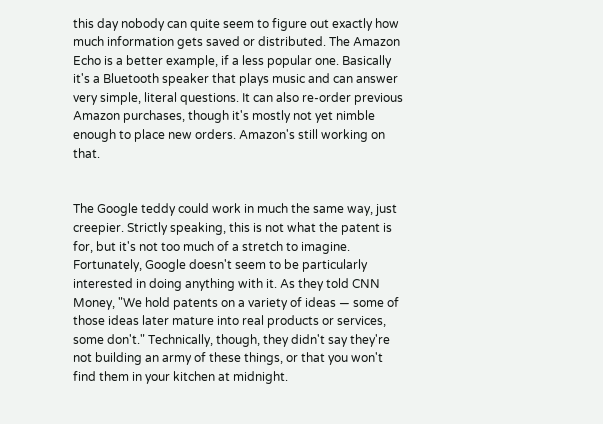this day nobody can quite seem to figure out exactly how much information gets saved or distributed. The Amazon Echo is a better example, if a less popular one. Basically it's a Bluetooth speaker that plays music and can answer very simple, literal questions. It can also re-order previous Amazon purchases, though it's mostly not yet nimble enough to place new orders. Amazon's still working on that.


The Google teddy could work in much the same way, just creepier. Strictly speaking, this is not what the patent is for, but it's not too much of a stretch to imagine. Fortunately, Google doesn't seem to be particularly interested in doing anything with it. As they told CNN Money, "We hold patents on a variety of ideas — some of those ideas later mature into real products or services, some don't." Technically, though, they didn't say they're not building an army of these things, or that you won't find them in your kitchen at midnight.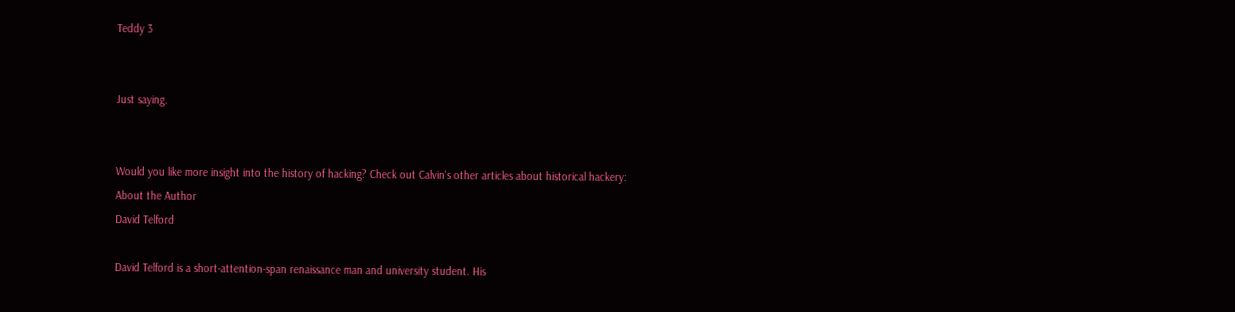Teddy 3


Just saying.


Would you like more insight into the history of hacking? Check out Calvin's other articles about historical hackery:
About the Author
David Telford

David Telford is a short-attention-span renaissance man and university student. His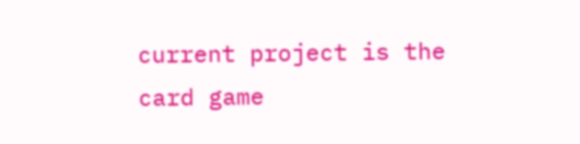current project is the card game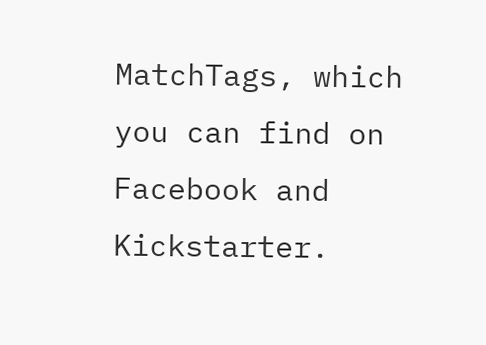MatchTags, which you can find on Facebook and Kickstarter.